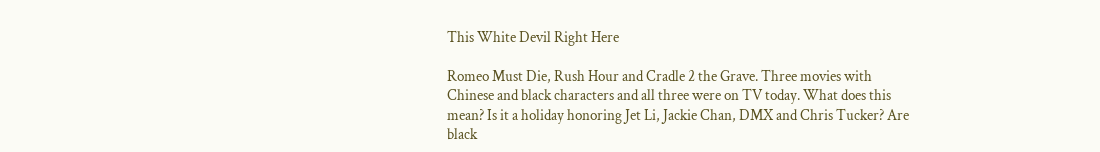This White Devil Right Here

Romeo Must Die, Rush Hour and Cradle 2 the Grave. Three movies with Chinese and black characters and all three were on TV today. What does this mean? Is it a holiday honoring Jet Li, Jackie Chan, DMX and Chris Tucker? Are black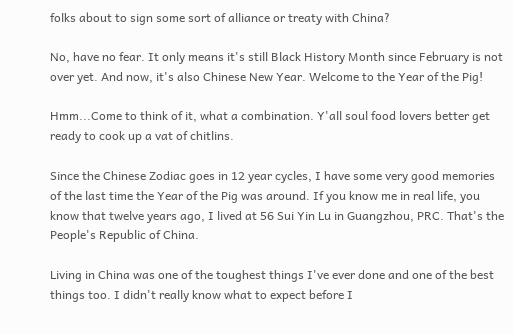folks about to sign some sort of alliance or treaty with China?

No, have no fear. It only means it's still Black History Month since February is not over yet. And now, it's also Chinese New Year. Welcome to the Year of the Pig!

Hmm...Come to think of it, what a combination. Y'all soul food lovers better get ready to cook up a vat of chitlins.

Since the Chinese Zodiac goes in 12 year cycles, I have some very good memories of the last time the Year of the Pig was around. If you know me in real life, you know that twelve years ago, I lived at 56 Sui Yin Lu in Guangzhou, PRC. That's the People's Republic of China.

Living in China was one of the toughest things I've ever done and one of the best things too. I didn't really know what to expect before I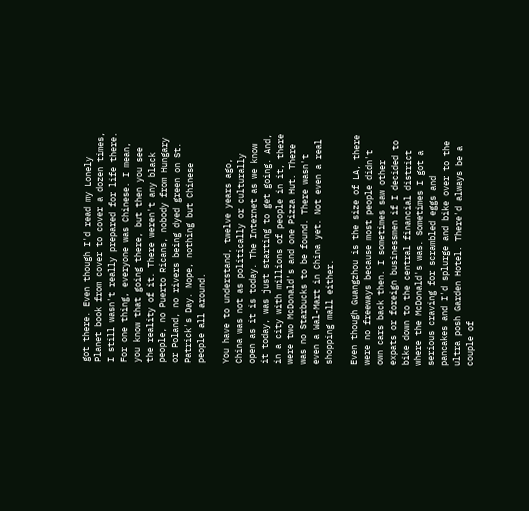got there. Even though I'd read my Lonely Planet book from cover to cover a dozen times, I still wasn't really prepared for life there. For one thing, everyone was Chinese. I mean, you know that going there, but then you see the reality of it. There weren't any black people, no Puerto Ricans, nobody from Hungary or Poland, no rivers being dyed green on St. Patrick's Day. Nope, nothing but Chinese people all around.

You have to understand, twelve years ago, China was not as politically or culturally open as it is today. The Internet as we know it today, was just starting to get going. And, in a city with millions of people in it, there were two McDonald's and one Pizza Hut. There was no Starbucks to be found. There wasn't even a Wal-Mart in China yet. Not even a real shopping mall either.

Even though Guangzhou is the size of LA, there were no freeways because most people didn't own cars back then. I sometimes saw other expats or foreign businessmen if I decided to bike down to the central financial district where the McDonald's was. Sometimes I got a serious craving for scrambled eggs and pancakes and I'd splurge and bike over to the ultra posh Garden Hotel. There'd always be a couple of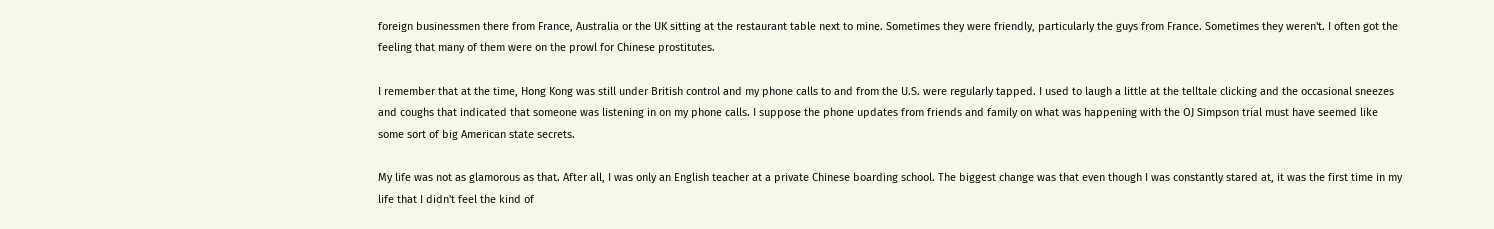foreign businessmen there from France, Australia or the UK sitting at the restaurant table next to mine. Sometimes they were friendly, particularly the guys from France. Sometimes they weren't. I often got the feeling that many of them were on the prowl for Chinese prostitutes.

I remember that at the time, Hong Kong was still under British control and my phone calls to and from the U.S. were regularly tapped. I used to laugh a little at the telltale clicking and the occasional sneezes and coughs that indicated that someone was listening in on my phone calls. I suppose the phone updates from friends and family on what was happening with the OJ Simpson trial must have seemed like some sort of big American state secrets.

My life was not as glamorous as that. After all, I was only an English teacher at a private Chinese boarding school. The biggest change was that even though I was constantly stared at, it was the first time in my life that I didn't feel the kind of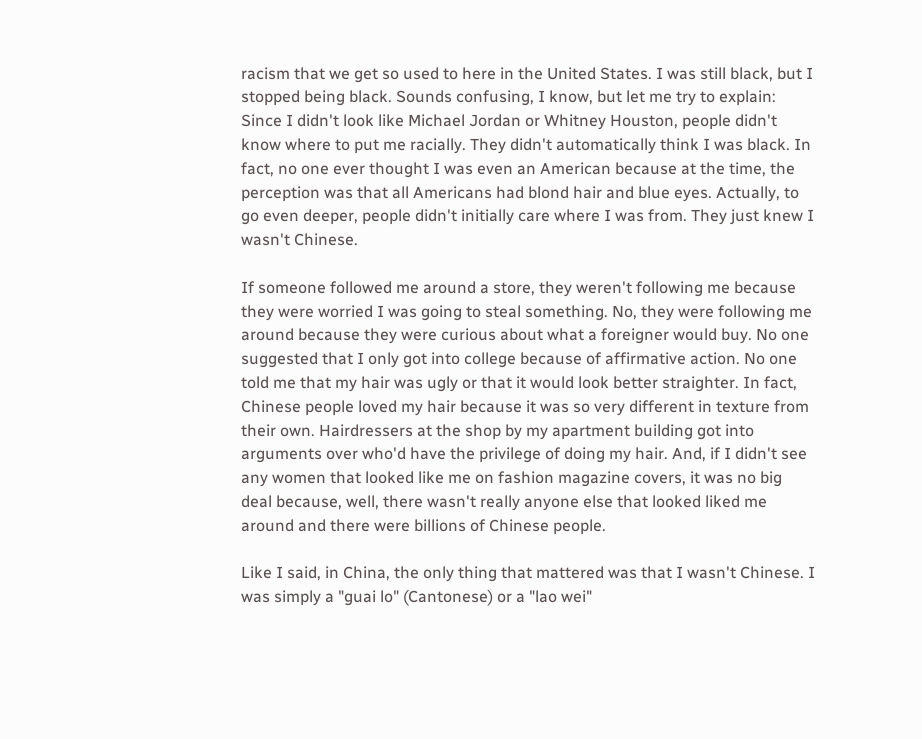racism that we get so used to here in the United States. I was still black, but I stopped being black. Sounds confusing, I know, but let me try to explain: Since I didn't look like Michael Jordan or Whitney Houston, people didn't know where to put me racially. They didn't automatically think I was black. In fact, no one ever thought I was even an American because at the time, the perception was that all Americans had blond hair and blue eyes. Actually, to go even deeper, people didn't initially care where I was from. They just knew I wasn't Chinese.

If someone followed me around a store, they weren't following me because they were worried I was going to steal something. No, they were following me around because they were curious about what a foreigner would buy. No one suggested that I only got into college because of affirmative action. No one told me that my hair was ugly or that it would look better straighter. In fact, Chinese people loved my hair because it was so very different in texture from their own. Hairdressers at the shop by my apartment building got into arguments over who'd have the privilege of doing my hair. And, if I didn't see any women that looked like me on fashion magazine covers, it was no big deal because, well, there wasn't really anyone else that looked liked me around and there were billions of Chinese people.

Like I said, in China, the only thing that mattered was that I wasn't Chinese. I was simply a "guai lo" (Cantonese) or a "lao wei"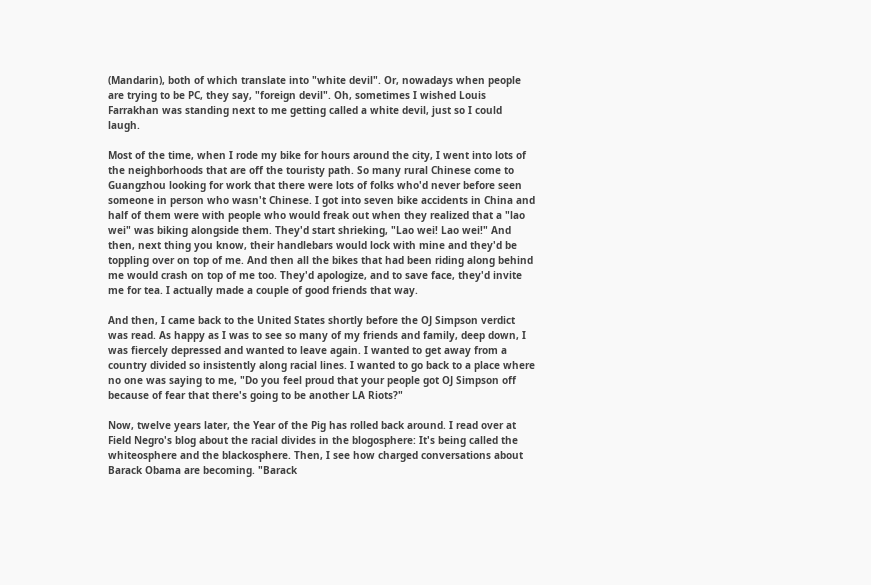(Mandarin), both of which translate into "white devil". Or, nowadays when people are trying to be PC, they say, "foreign devil". Oh, sometimes I wished Louis Farrakhan was standing next to me getting called a white devil, just so I could laugh.

Most of the time, when I rode my bike for hours around the city, I went into lots of the neighborhoods that are off the touristy path. So many rural Chinese come to Guangzhou looking for work that there were lots of folks who'd never before seen someone in person who wasn't Chinese. I got into seven bike accidents in China and half of them were with people who would freak out when they realized that a "lao wei" was biking alongside them. They'd start shrieking, "Lao wei! Lao wei!" And then, next thing you know, their handlebars would lock with mine and they'd be toppling over on top of me. And then all the bikes that had been riding along behind me would crash on top of me too. They'd apologize, and to save face, they'd invite me for tea. I actually made a couple of good friends that way.

And then, I came back to the United States shortly before the OJ Simpson verdict was read. As happy as I was to see so many of my friends and family, deep down, I was fiercely depressed and wanted to leave again. I wanted to get away from a country divided so insistently along racial lines. I wanted to go back to a place where no one was saying to me, "Do you feel proud that your people got OJ Simpson off because of fear that there's going to be another LA Riots?"

Now, twelve years later, the Year of the Pig has rolled back around. I read over at Field Negro's blog about the racial divides in the blogosphere: It's being called the whiteosphere and the blackosphere. Then, I see how charged conversations about Barack Obama are becoming. "Barack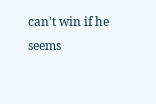can't win if he seems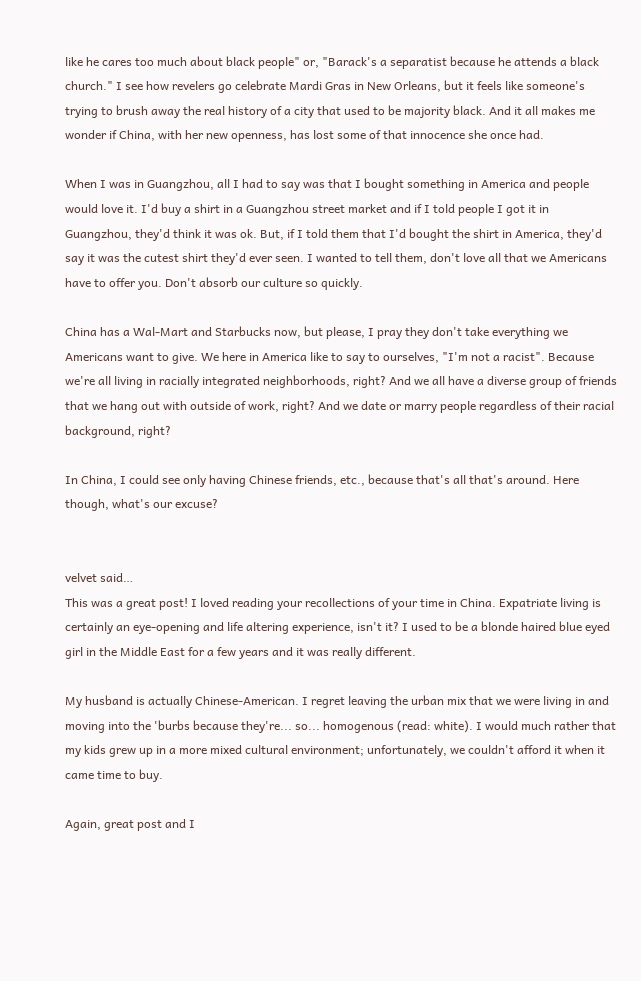like he cares too much about black people" or, "Barack's a separatist because he attends a black church." I see how revelers go celebrate Mardi Gras in New Orleans, but it feels like someone's trying to brush away the real history of a city that used to be majority black. And it all makes me wonder if China, with her new openness, has lost some of that innocence she once had.

When I was in Guangzhou, all I had to say was that I bought something in America and people would love it. I'd buy a shirt in a Guangzhou street market and if I told people I got it in Guangzhou, they'd think it was ok. But, if I told them that I'd bought the shirt in America, they'd say it was the cutest shirt they'd ever seen. I wanted to tell them, don't love all that we Americans have to offer you. Don't absorb our culture so quickly.

China has a Wal-Mart and Starbucks now, but please, I pray they don't take everything we Americans want to give. We here in America like to say to ourselves, "I'm not a racist". Because we're all living in racially integrated neighborhoods, right? And we all have a diverse group of friends that we hang out with outside of work, right? And we date or marry people regardless of their racial background, right?

In China, I could see only having Chinese friends, etc., because that's all that's around. Here though, what's our excuse?


velvet said…
This was a great post! I loved reading your recollections of your time in China. Expatriate living is certainly an eye-opening and life altering experience, isn't it? I used to be a blonde haired blue eyed girl in the Middle East for a few years and it was really different.

My husband is actually Chinese-American. I regret leaving the urban mix that we were living in and moving into the 'burbs because they're... so... homogenous (read: white). I would much rather that my kids grew up in a more mixed cultural environment; unfortunately, we couldn't afford it when it came time to buy.

Again, great post and I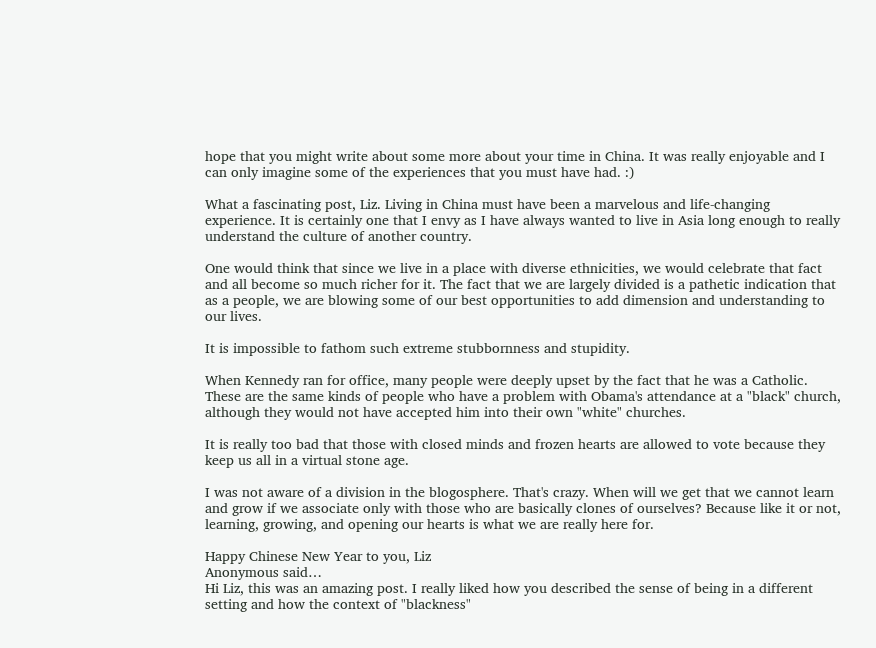hope that you might write about some more about your time in China. It was really enjoyable and I can only imagine some of the experiences that you must have had. :)

What a fascinating post, Liz. Living in China must have been a marvelous and life-changing experience. It is certainly one that I envy as I have always wanted to live in Asia long enough to really understand the culture of another country.

One would think that since we live in a place with diverse ethnicities, we would celebrate that fact and all become so much richer for it. The fact that we are largely divided is a pathetic indication that as a people, we are blowing some of our best opportunities to add dimension and understanding to our lives.

It is impossible to fathom such extreme stubbornness and stupidity.

When Kennedy ran for office, many people were deeply upset by the fact that he was a Catholic. These are the same kinds of people who have a problem with Obama's attendance at a "black" church, although they would not have accepted him into their own "white" churches.

It is really too bad that those with closed minds and frozen hearts are allowed to vote because they keep us all in a virtual stone age.

I was not aware of a division in the blogosphere. That's crazy. When will we get that we cannot learn and grow if we associate only with those who are basically clones of ourselves? Because like it or not, learning, growing, and opening our hearts is what we are really here for.

Happy Chinese New Year to you, Liz
Anonymous said…
Hi Liz, this was an amazing post. I really liked how you described the sense of being in a different setting and how the context of "blackness"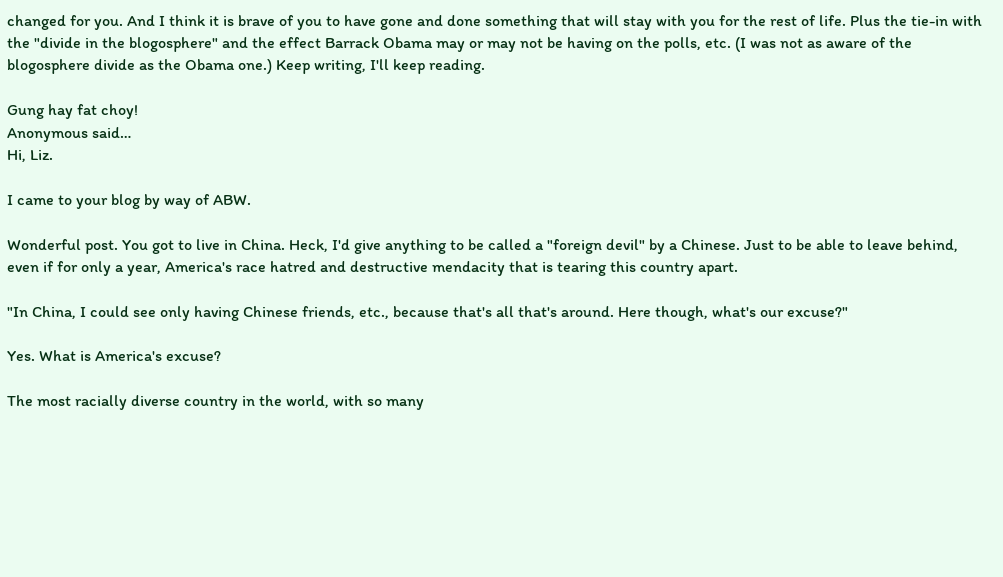changed for you. And I think it is brave of you to have gone and done something that will stay with you for the rest of life. Plus the tie-in with the "divide in the blogosphere" and the effect Barrack Obama may or may not be having on the polls, etc. (I was not as aware of the blogosphere divide as the Obama one.) Keep writing, I'll keep reading.

Gung hay fat choy!
Anonymous said…
Hi, Liz.

I came to your blog by way of ABW.

Wonderful post. You got to live in China. Heck, I'd give anything to be called a "foreign devil" by a Chinese. Just to be able to leave behind, even if for only a year, America's race hatred and destructive mendacity that is tearing this country apart.

"In China, I could see only having Chinese friends, etc., because that's all that's around. Here though, what's our excuse?"

Yes. What is America's excuse?

The most racially diverse country in the world, with so many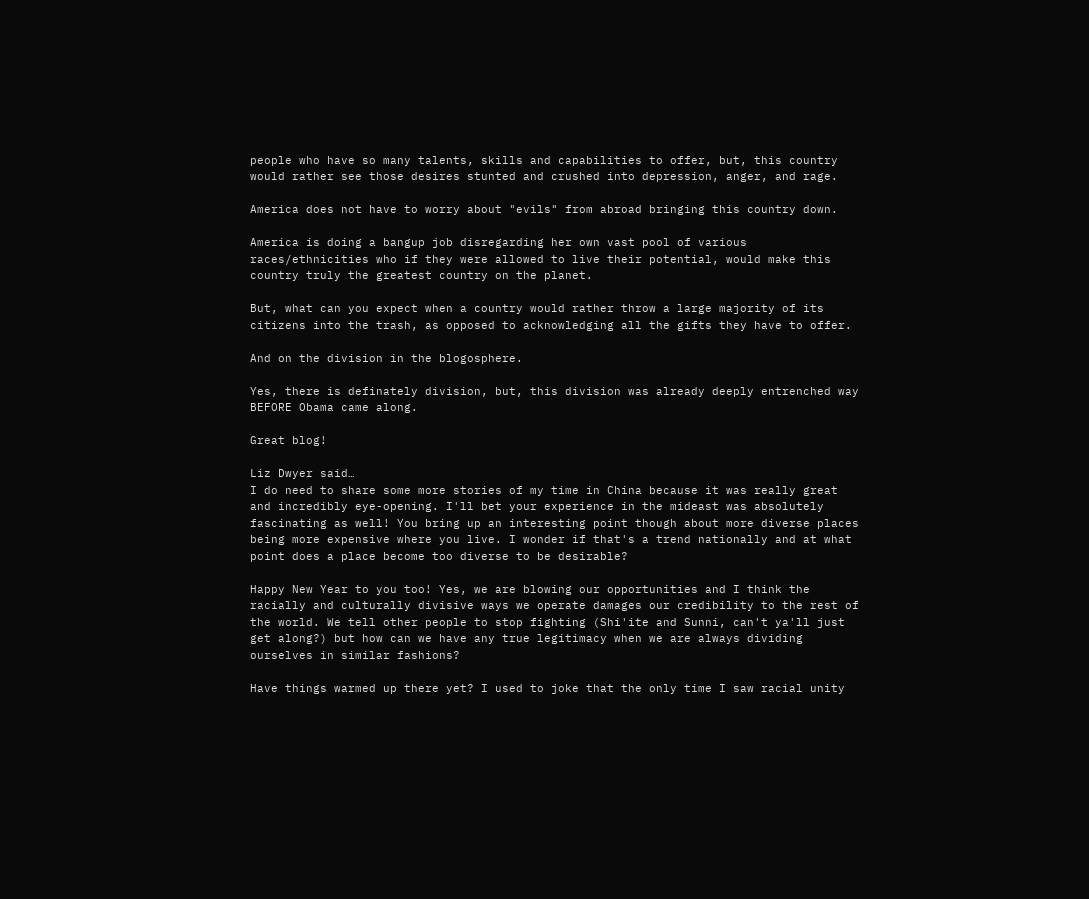people who have so many talents, skills and capabilities to offer, but, this country would rather see those desires stunted and crushed into depression, anger, and rage.

America does not have to worry about "evils" from abroad bringing this country down.

America is doing a bangup job disregarding her own vast pool of various races/ethnicities who if they were allowed to live their potential, would make this country truly the greatest country on the planet.

But, what can you expect when a country would rather throw a large majority of its citizens into the trash, as opposed to acknowledging all the gifts they have to offer.

And on the division in the blogosphere.

Yes, there is definately division, but, this division was already deeply entrenched way BEFORE Obama came along.

Great blog!

Liz Dwyer said…
I do need to share some more stories of my time in China because it was really great and incredibly eye-opening. I'll bet your experience in the mideast was absolutely fascinating as well! You bring up an interesting point though about more diverse places being more expensive where you live. I wonder if that's a trend nationally and at what point does a place become too diverse to be desirable?

Happy New Year to you too! Yes, we are blowing our opportunities and I think the racially and culturally divisive ways we operate damages our credibility to the rest of the world. We tell other people to stop fighting (Shi'ite and Sunni, can't ya'll just get along?) but how can we have any true legitimacy when we are always dividing ourselves in similar fashions?

Have things warmed up there yet? I used to joke that the only time I saw racial unity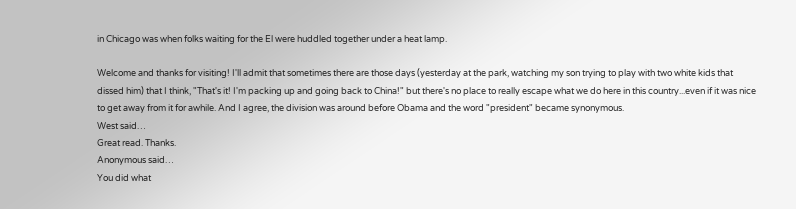in Chicago was when folks waiting for the El were huddled together under a heat lamp.

Welcome and thanks for visiting! I'll admit that sometimes there are those days (yesterday at the park, watching my son trying to play with two white kids that dissed him) that I think, "That's it! I'm packing up and going back to China!" but there's no place to really escape what we do here in this country...even if it was nice to get away from it for awhile. And I agree, the division was around before Obama and the word "president" became synonymous.
West said…
Great read. Thanks.
Anonymous said…
You did what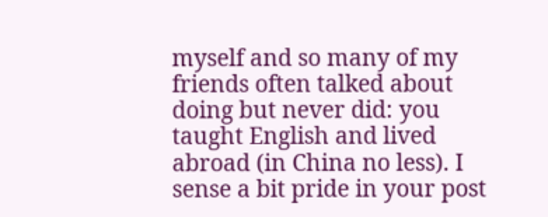myself and so many of my friends often talked about doing but never did: you taught English and lived abroad (in China no less). I sense a bit pride in your post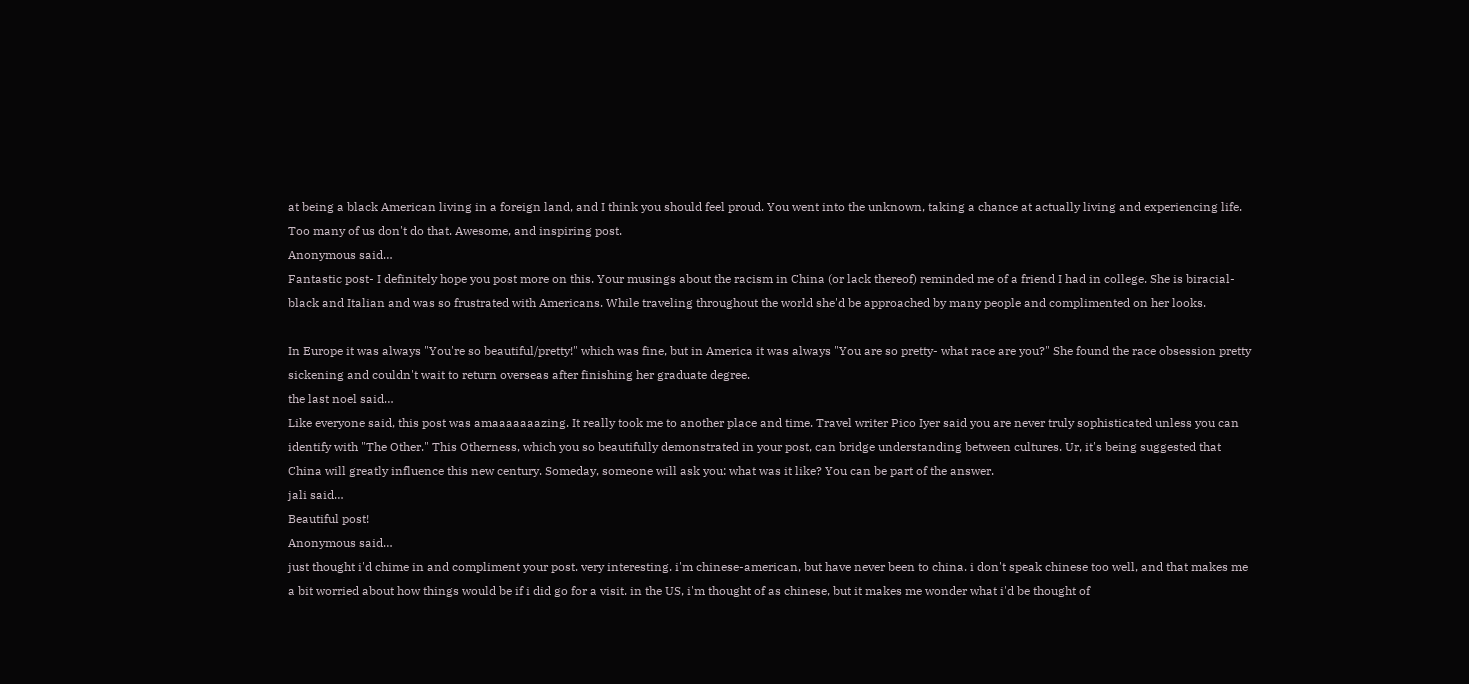at being a black American living in a foreign land, and I think you should feel proud. You went into the unknown, taking a chance at actually living and experiencing life. Too many of us don't do that. Awesome, and inspiring post.
Anonymous said…
Fantastic post- I definitely hope you post more on this. Your musings about the racism in China (or lack thereof) reminded me of a friend I had in college. She is biracial- black and Italian and was so frustrated with Americans. While traveling throughout the world she'd be approached by many people and complimented on her looks.

In Europe it was always "You're so beautiful/pretty!" which was fine, but in America it was always "You are so pretty- what race are you?" She found the race obsession pretty sickening and couldn't wait to return overseas after finishing her graduate degree.
the last noel said…
Like everyone said, this post was amaaaaaaazing. It really took me to another place and time. Travel writer Pico Iyer said you are never truly sophisticated unless you can identify with "The Other." This Otherness, which you so beautifully demonstrated in your post, can bridge understanding between cultures. Ur, it's being suggested that China will greatly influence this new century. Someday, someone will ask you: what was it like? You can be part of the answer.
jali said…
Beautiful post!
Anonymous said…
just thought i'd chime in and compliment your post. very interesting. i'm chinese-american, but have never been to china. i don't speak chinese too well, and that makes me a bit worried about how things would be if i did go for a visit. in the US, i'm thought of as chinese, but it makes me wonder what i'd be thought of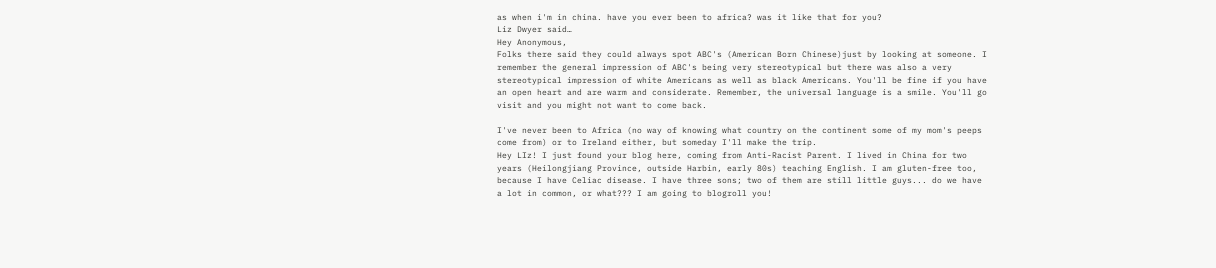as when i'm in china. have you ever been to africa? was it like that for you?
Liz Dwyer said…
Hey Anonymous,
Folks there said they could always spot ABC's (American Born Chinese)just by looking at someone. I remember the general impression of ABC's being very stereotypical but there was also a very stereotypical impression of white Americans as well as black Americans. You'll be fine if you have an open heart and are warm and considerate. Remember, the universal language is a smile. You'll go visit and you might not want to come back.

I've never been to Africa (no way of knowing what country on the continent some of my mom's peeps come from) or to Ireland either, but someday I'll make the trip.
Hey LIz! I just found your blog here, coming from Anti-Racist Parent. I lived in China for two years (Heilongjiang Province, outside Harbin, early 80s) teaching English. I am gluten-free too, because I have Celiac disease. I have three sons; two of them are still little guys... do we have a lot in common, or what??? I am going to blogroll you!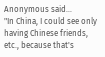Anonymous said…
"In China, I could see only having Chinese friends, etc., because that's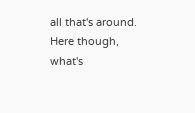all that's around. Here though, what's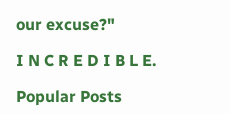our excuse?"

I N C R E D I B L E.

Popular Posts